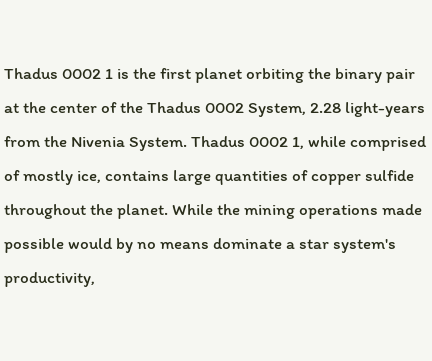Thadus 0002 1 is the first planet orbiting the binary pair at the center of the Thadus 0002 System, 2.28 light-years from the Nivenia System. Thadus 0002 1, while comprised of mostly ice, contains large quantities of copper sulfide throughout the planet. While the mining operations made possible would by no means dominate a star system's productivity,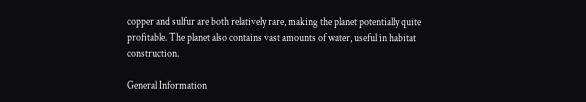copper and sulfur are both relatively rare, making the planet potentially quite profitable. The planet also contains vast amounts of water, useful in habitat construction.

General Information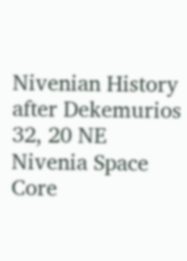Nivenian History after Dekemurios 32, 20 NE
Nivenia Space Core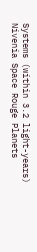Systems (within 3.2 light-years)
Nivenia Space Rouge Planets